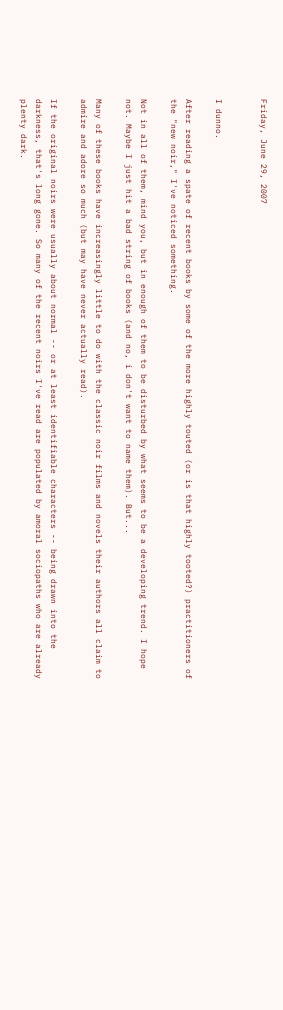Friday, June 29, 2007


I dunno.

After reading a spate of recent books by some of the more highly touted (or is that highly tooted?) practitioners of the "new noir," I've noticed something.

Not in all of them, mind you, but in enough of them to be disturbed by what seems to be a developing trend. I hope not. Maybe I just hit a bad string of books (and no, i don't want to name them). But...

Many of these books have increasingly little to do with the classic noir films and novels their authors all claim to admire and adore so much (but may have never actually read).

If the original noirs were usually about normal -- or at least identifiable characters -- being drawn into the darkness, that's long gone. So many of the recent noirs I've read are populated by amoral sociopaths who are already plenty dark.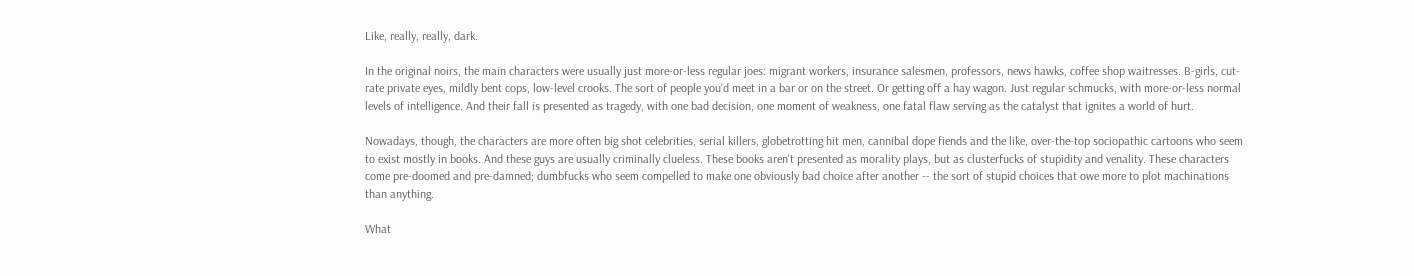Like, really, really, dark.

In the original noirs, the main characters were usually just more-or-less regular joes: migrant workers, insurance salesmen, professors, news hawks, coffee shop waitresses. B-girls, cut-rate private eyes, mildly bent cops, low-level crooks. The sort of people you'd meet in a bar or on the street. Or getting off a hay wagon. Just regular schmucks, with more-or-less normal levels of intelligence. And their fall is presented as tragedy, with one bad decision, one moment of weakness, one fatal flaw serving as the catalyst that ignites a world of hurt.

Nowadays, though, the characters are more often big shot celebrities, serial killers, globetrotting hit men, cannibal dope fiends and the like, over-the-top sociopathic cartoons who seem to exist mostly in books. And these guys are usually criminally clueless. These books aren't presented as morality plays, but as clusterfucks of stupidity and venality. These characters come pre-doomed and pre-damned; dumbfucks who seem compelled to make one obviously bad choice after another -- the sort of stupid choices that owe more to plot machinations than anything.

What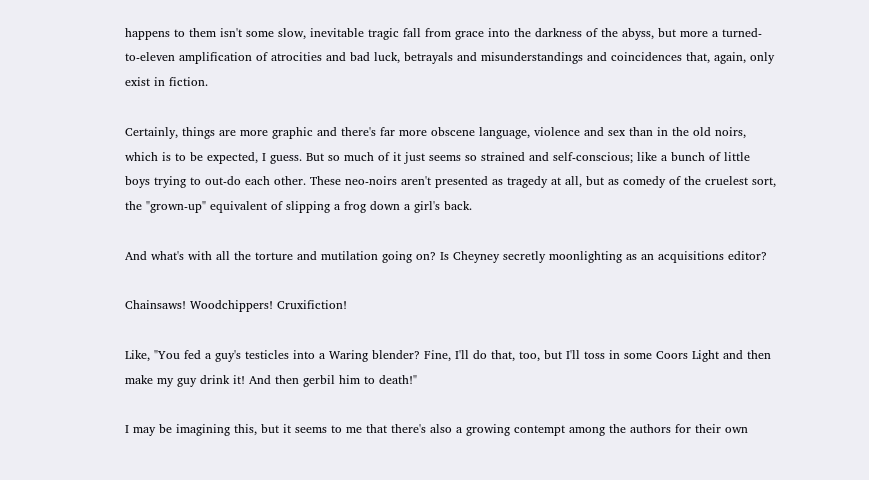happens to them isn't some slow, inevitable tragic fall from grace into the darkness of the abyss, but more a turned-to-eleven amplification of atrocities and bad luck, betrayals and misunderstandings and coincidences that, again, only exist in fiction.

Certainly, things are more graphic and there's far more obscene language, violence and sex than in the old noirs, which is to be expected, I guess. But so much of it just seems so strained and self-conscious; like a bunch of little boys trying to out-do each other. These neo-noirs aren't presented as tragedy at all, but as comedy of the cruelest sort, the "grown-up" equivalent of slipping a frog down a girl's back.

And what's with all the torture and mutilation going on? Is Cheyney secretly moonlighting as an acquisitions editor?

Chainsaws! Woodchippers! Cruxifiction!

Like, "You fed a guy's testicles into a Waring blender? Fine, I'll do that, too, but I'll toss in some Coors Light and then make my guy drink it! And then gerbil him to death!"

I may be imagining this, but it seems to me that there's also a growing contempt among the authors for their own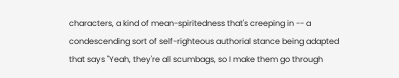characters, a kind of mean-spiritedness that's creeping in -- a condescending sort of self-righteous authorial stance being adapted that says "Yeah, they're all scumbags, so I make them go through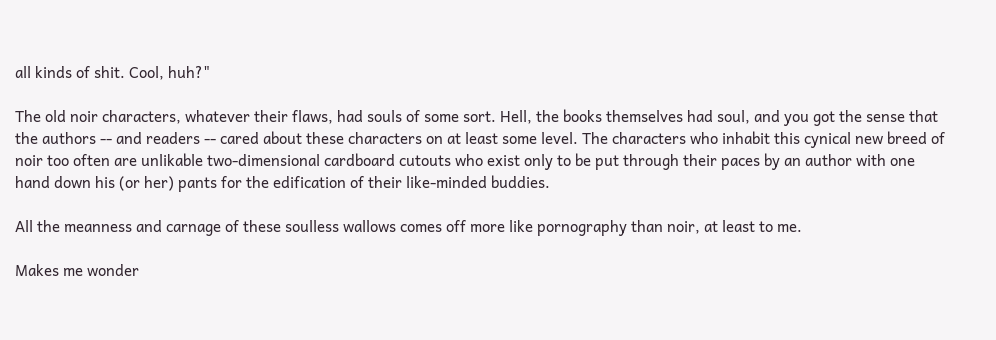all kinds of shit. Cool, huh?"

The old noir characters, whatever their flaws, had souls of some sort. Hell, the books themselves had soul, and you got the sense that the authors -- and readers -- cared about these characters on at least some level. The characters who inhabit this cynical new breed of noir too often are unlikable two-dimensional cardboard cutouts who exist only to be put through their paces by an author with one hand down his (or her) pants for the edification of their like-minded buddies.

All the meanness and carnage of these soulless wallows comes off more like pornography than noir, at least to me.

Makes me wonder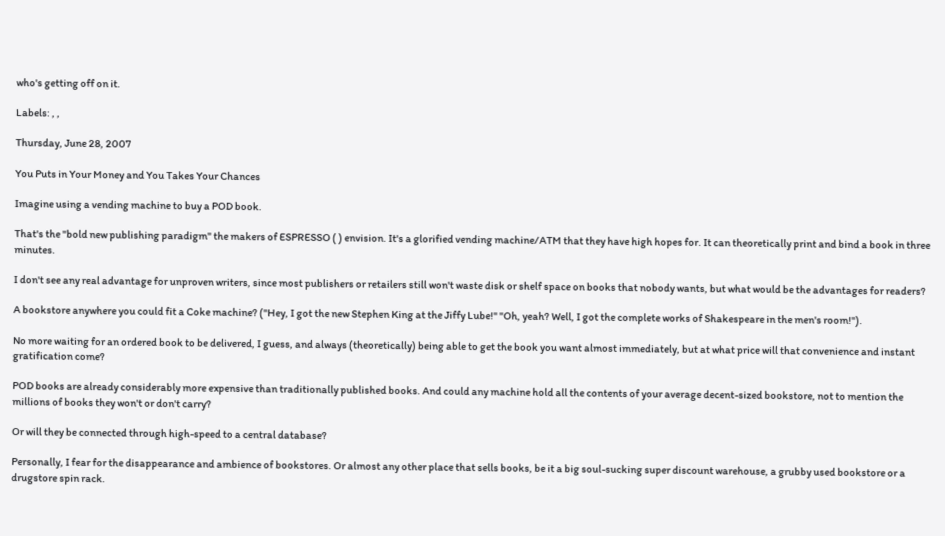who's getting off on it.

Labels: , ,

Thursday, June 28, 2007

You Puts in Your Money and You Takes Your Chances

Imagine using a vending machine to buy a POD book.

That's the "bold new publishing paradigm" the makers of ESPRESSO ( ) envision. It's a glorified vending machine/ATM that they have high hopes for. It can theoretically print and bind a book in three minutes.

I don't see any real advantage for unproven writers, since most publishers or retailers still won't waste disk or shelf space on books that nobody wants, but what would be the advantages for readers?

A bookstore anywhere you could fit a Coke machine? ("Hey, I got the new Stephen King at the Jiffy Lube!" "Oh, yeah? Well, I got the complete works of Shakespeare in the men's room!").

No more waiting for an ordered book to be delivered, I guess, and always (theoretically) being able to get the book you want almost immediately, but at what price will that convenience and instant gratification come?

POD books are already considerably more expensive than traditionally published books. And could any machine hold all the contents of your average decent-sized bookstore, not to mention the millions of books they won't or don't carry?

Or will they be connected through high-speed to a central database?

Personally, I fear for the disappearance and ambience of bookstores. Or almost any other place that sells books, be it a big soul-sucking super discount warehouse, a grubby used bookstore or a drugstore spin rack.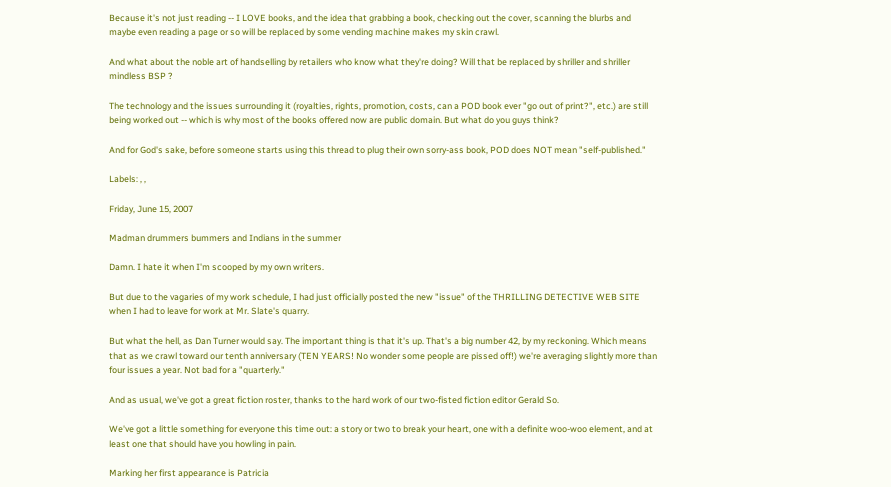Because it's not just reading -- I LOVE books, and the idea that grabbing a book, checking out the cover, scanning the blurbs and maybe even reading a page or so will be replaced by some vending machine makes my skin crawl.

And what about the noble art of handselling by retailers who know what they're doing? Will that be replaced by shriller and shriller mindless BSP ?

The technology and the issues surrounding it (royalties, rights, promotion, costs, can a POD book ever "go out of print?", etc.) are still being worked out -- which is why most of the books offered now are public domain. But what do you guys think?

And for God's sake, before someone starts using this thread to plug their own sorry-ass book, POD does NOT mean "self-published."

Labels: , ,

Friday, June 15, 2007

Madman drummers bummers and Indians in the summer

Damn. I hate it when I'm scooped by my own writers.

But due to the vagaries of my work schedule, I had just officially posted the new "issue" of the THRILLING DETECTIVE WEB SITE when I had to leave for work at Mr. Slate's quarry.

But what the hell, as Dan Turner would say. The important thing is that it's up. That's a big number 42, by my reckoning. Which means that as we crawl toward our tenth anniversary (TEN YEARS! No wonder some people are pissed off!) we're averaging slightly more than four issues a year. Not bad for a "quarterly."

And as usual, we've got a great fiction roster, thanks to the hard work of our two-fisted fiction editor Gerald So.

We've got a little something for everyone this time out: a story or two to break your heart, one with a definite woo-woo element, and at least one that should have you howling in pain.

Marking her first appearance is Patricia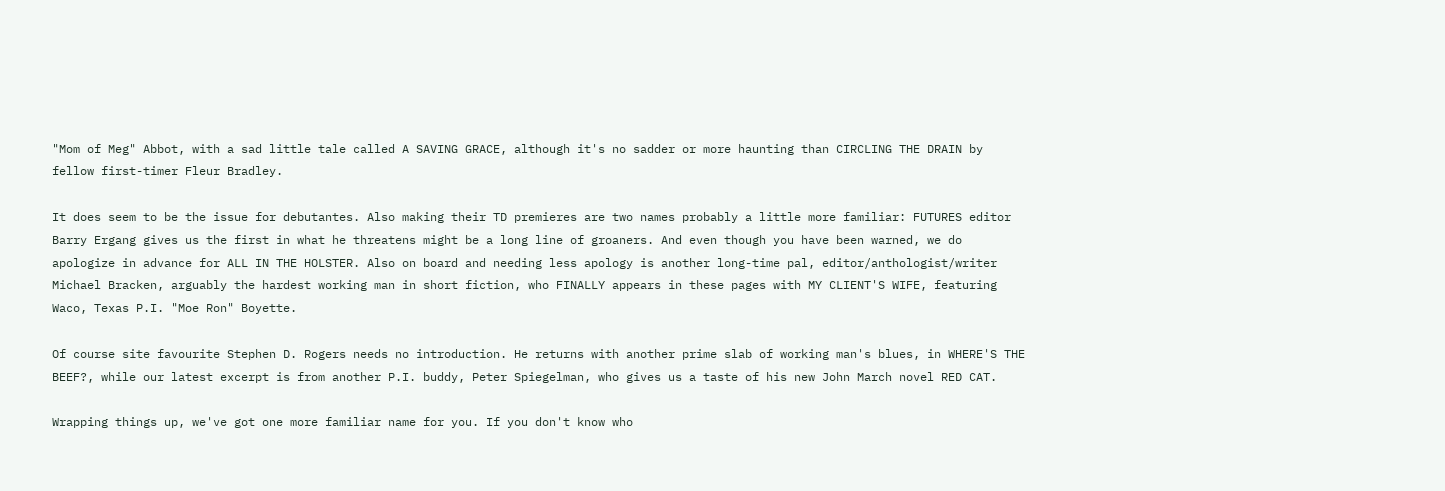"Mom of Meg" Abbot, with a sad little tale called A SAVING GRACE, although it's no sadder or more haunting than CIRCLING THE DRAIN by fellow first-timer Fleur Bradley.

It does seem to be the issue for debutantes. Also making their TD premieres are two names probably a little more familiar: FUTURES editor Barry Ergang gives us the first in what he threatens might be a long line of groaners. And even though you have been warned, we do apologize in advance for ALL IN THE HOLSTER. Also on board and needing less apology is another long-time pal, editor/anthologist/writer Michael Bracken, arguably the hardest working man in short fiction, who FINALLY appears in these pages with MY CLIENT'S WIFE, featuring Waco, Texas P.I. "Moe Ron" Boyette.

Of course site favourite Stephen D. Rogers needs no introduction. He returns with another prime slab of working man's blues, in WHERE'S THE BEEF?, while our latest excerpt is from another P.I. buddy, Peter Spiegelman, who gives us a taste of his new John March novel RED CAT.

Wrapping things up, we've got one more familiar name for you. If you don't know who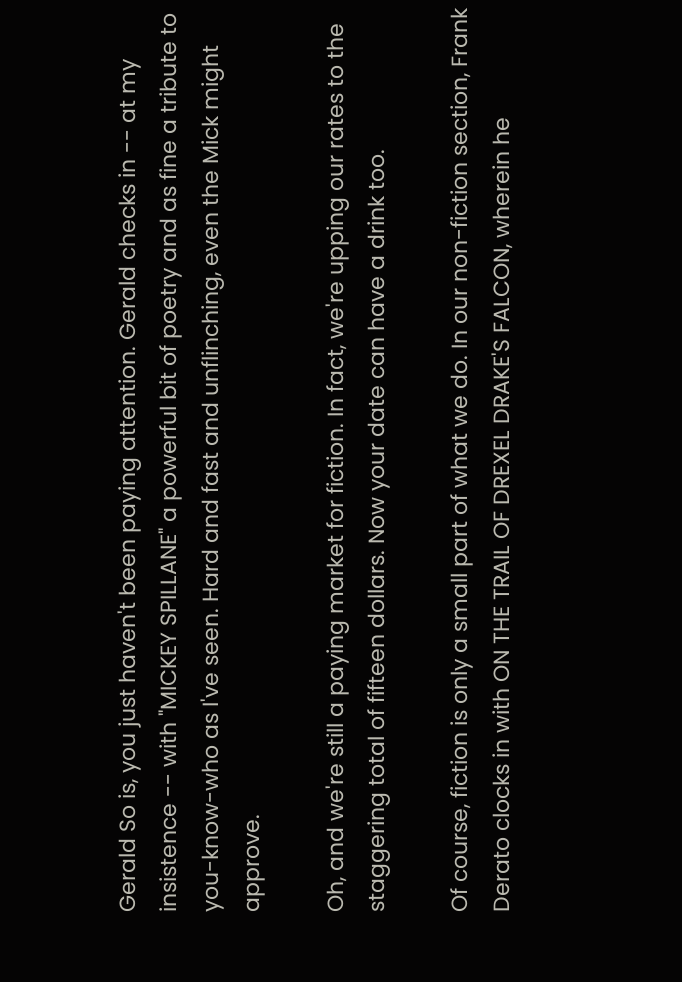Gerald So is, you just haven't been paying attention. Gerald checks in -- at my insistence -- with "MICKEY SPILLANE" a powerful bit of poetry and as fine a tribute to you-know-who as I've seen. Hard and fast and unflinching, even the Mick might approve.

Oh, and we're still a paying market for fiction. In fact, we're upping our rates to the staggering total of fifteen dollars. Now your date can have a drink too.

Of course, fiction is only a small part of what we do. In our non-fiction section, Frank Derato clocks in with ON THE TRAIL OF DREXEL DRAKE'S FALCON, wherein he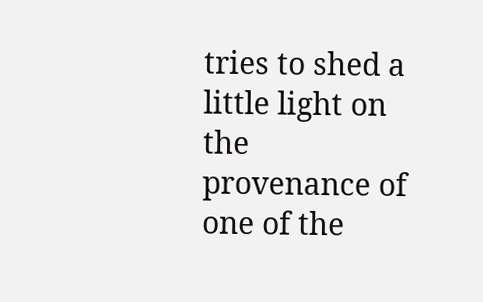tries to shed a little light on the provenance of one of the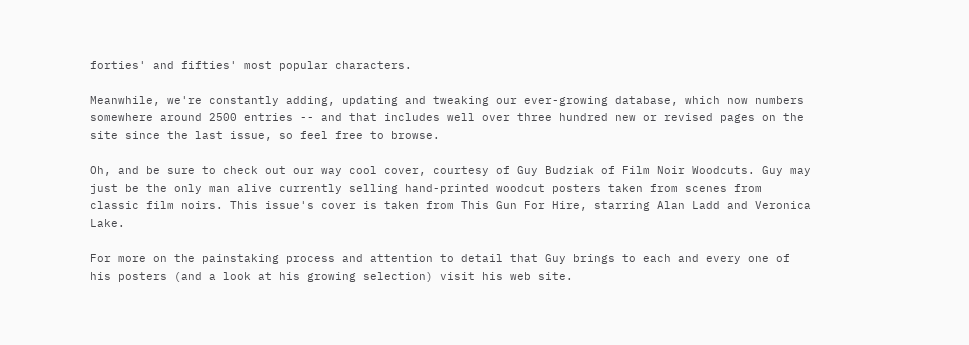forties' and fifties' most popular characters.

Meanwhile, we're constantly adding, updating and tweaking our ever-growing database, which now numbers somewhere around 2500 entries -- and that includes well over three hundred new or revised pages on the site since the last issue, so feel free to browse.

Oh, and be sure to check out our way cool cover, courtesy of Guy Budziak of Film Noir Woodcuts. Guy may just be the only man alive currently selling hand-printed woodcut posters taken from scenes from classic film noirs. This issue's cover is taken from This Gun For Hire, starring Alan Ladd and Veronica Lake.

For more on the painstaking process and attention to detail that Guy brings to each and every one of his posters (and a look at his growing selection) visit his web site.